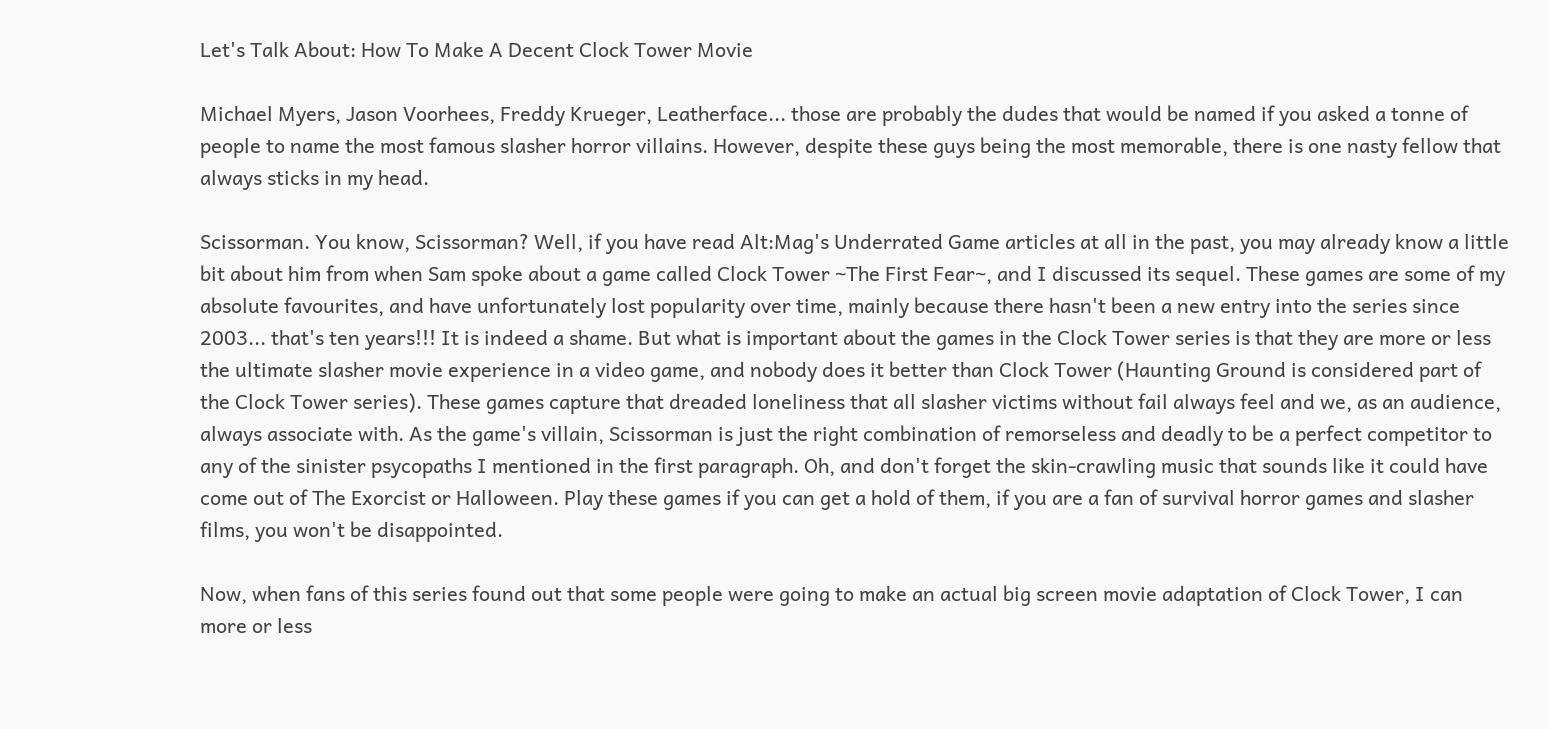Let's Talk About: How To Make A Decent Clock Tower Movie

Michael Myers, Jason Voorhees, Freddy Krueger, Leatherface... those are probably the dudes that would be named if you asked a tonne of people to name the most famous slasher horror villains. However, despite these guys being the most memorable, there is one nasty fellow that always sticks in my head.

Scissorman. You know, Scissorman? Well, if you have read Alt:Mag's Underrated Game articles at all in the past, you may already know a little bit about him from when Sam spoke about a game called Clock Tower ~The First Fear~, and I discussed its sequel. These games are some of my absolute favourites, and have unfortunately lost popularity over time, mainly because there hasn't been a new entry into the series since 2003... that's ten years!!! It is indeed a shame. But what is important about the games in the Clock Tower series is that they are more or less the ultimate slasher movie experience in a video game, and nobody does it better than Clock Tower (Haunting Ground is considered part of the Clock Tower series). These games capture that dreaded loneliness that all slasher victims without fail always feel and we, as an audience, always associate with. As the game's villain, Scissorman is just the right combination of remorseless and deadly to be a perfect competitor to any of the sinister psycopaths I mentioned in the first paragraph. Oh, and don't forget the skin-crawling music that sounds like it could have come out of The Exorcist or Halloween. Play these games if you can get a hold of them, if you are a fan of survival horror games and slasher films, you won't be disappointed.

Now, when fans of this series found out that some people were going to make an actual big screen movie adaptation of Clock Tower, I can more or less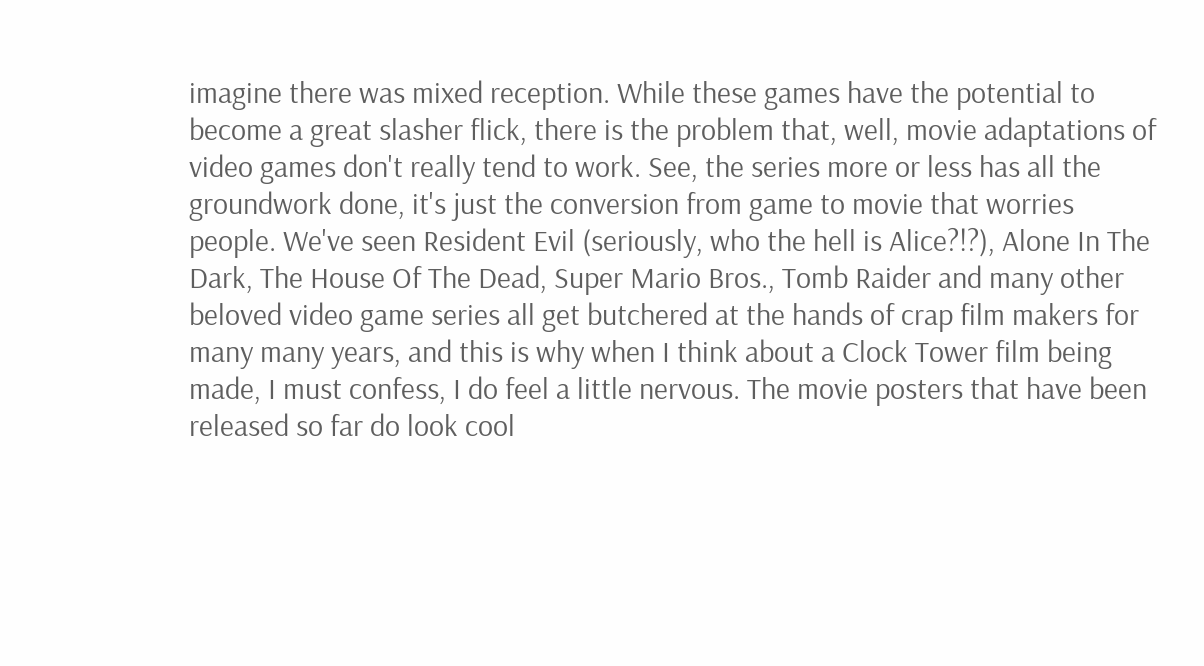imagine there was mixed reception. While these games have the potential to become a great slasher flick, there is the problem that, well, movie adaptations of video games don't really tend to work. See, the series more or less has all the groundwork done, it's just the conversion from game to movie that worries people. We've seen Resident Evil (seriously, who the hell is Alice?!?), Alone In The Dark, The House Of The Dead, Super Mario Bros., Tomb Raider and many other beloved video game series all get butchered at the hands of crap film makers for many many years, and this is why when I think about a Clock Tower film being made, I must confess, I do feel a little nervous. The movie posters that have been released so far do look cool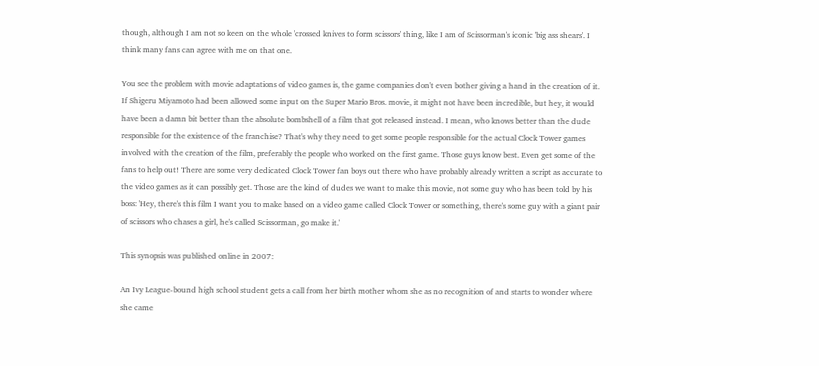though, although I am not so keen on the whole 'crossed knives to form scissors' thing, like I am of Scissorman's iconic 'big ass shears'. I think many fans can agree with me on that one.

You see the problem with movie adaptations of video games is, the game companies don't even bother giving a hand in the creation of it. If Shigeru Miyamoto had been allowed some input on the Super Mario Bros. movie, it might not have been incredible, but hey, it would have been a damn bit better than the absolute bombshell of a film that got released instead. I mean, who knows better than the dude responsible for the existence of the franchise? That's why they need to get some people responsible for the actual Clock Tower games involved with the creation of the film, preferably the people who worked on the first game. Those guys know best. Even get some of the fans to help out! There are some very dedicated Clock Tower fan boys out there who have probably already written a script as accurate to the video games as it can possibly get. Those are the kind of dudes we want to make this movie, not some guy who has been told by his boss: 'Hey, there's this film I want you to make based on a video game called Clock Tower or something, there's some guy with a giant pair of scissors who chases a girl, he's called Scissorman, go make it.'

This synopsis was published online in 2007:

An Ivy League-bound high school student gets a call from her birth mother whom she as no recognition of and starts to wonder where she came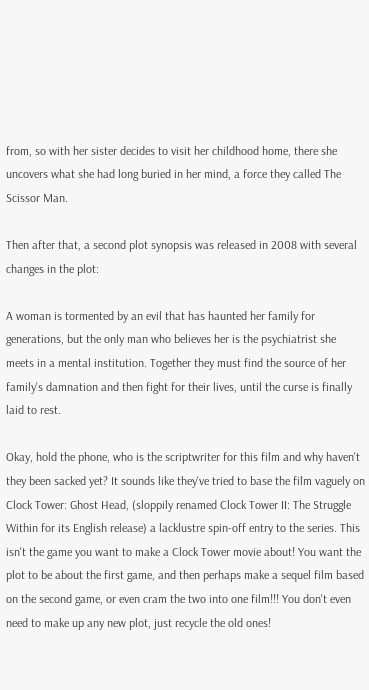from, so with her sister decides to visit her childhood home, there she uncovers what she had long buried in her mind, a force they called The Scissor Man.

Then after that, a second plot synopsis was released in 2008 with several changes in the plot:

A woman is tormented by an evil that has haunted her family for generations, but the only man who believes her is the psychiatrist she meets in a mental institution. Together they must find the source of her family's damnation and then fight for their lives, until the curse is finally laid to rest.

Okay, hold the phone, who is the scriptwriter for this film and why haven't they been sacked yet? It sounds like they've tried to base the film vaguely on Clock Tower: Ghost Head, (sloppily renamed Clock Tower II: The Struggle Within for its English release) a lacklustre spin-off entry to the series. This isn't the game you want to make a Clock Tower movie about! You want the plot to be about the first game, and then perhaps make a sequel film based on the second game, or even cram the two into one film!!! You don't even need to make up any new plot, just recycle the old ones!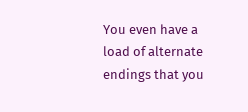You even have a load of alternate endings that you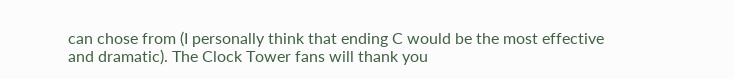can chose from (I personally think that ending C would be the most effective and dramatic). The Clock Tower fans will thank you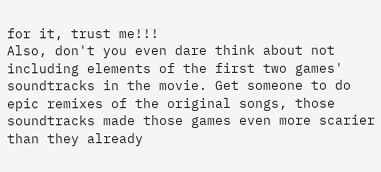for it, trust me!!!
Also, don't you even dare think about not including elements of the first two games' soundtracks in the movie. Get someone to do epic remixes of the original songs, those soundtracks made those games even more scarier than they already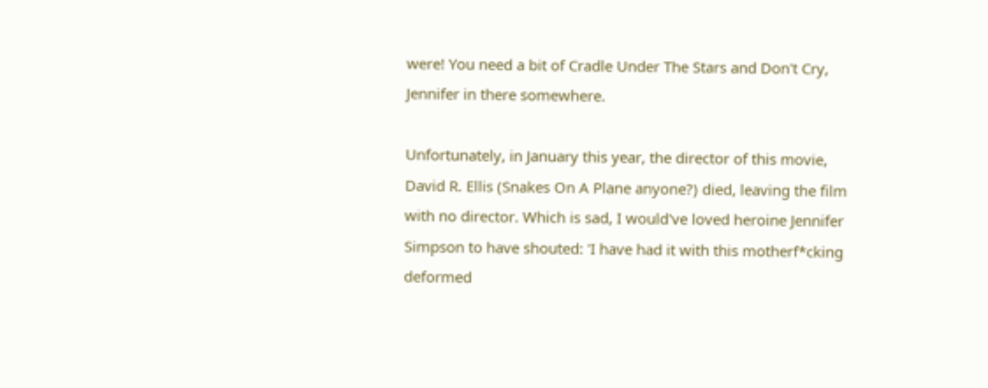were! You need a bit of Cradle Under The Stars and Don't Cry, Jennifer in there somewhere.

Unfortunately, in January this year, the director of this movie, David R. Ellis (Snakes On A Plane anyone?) died, leaving the film with no director. Which is sad, I would've loved heroine Jennifer Simpson to have shouted: 'I have had it with this motherf*cking deformed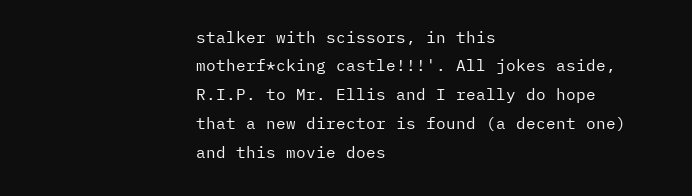stalker with scissors, in this motherf*cking castle!!!'. All jokes aside, R.I.P. to Mr. Ellis and I really do hope that a new director is found (a decent one) and this movie does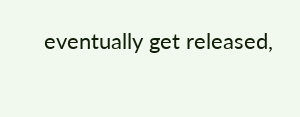eventually get released,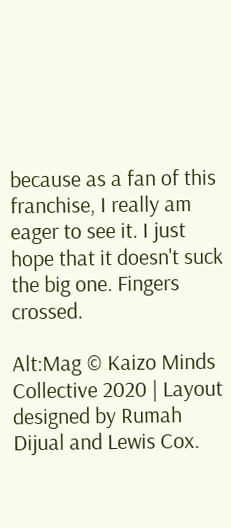because as a fan of this franchise, I really am eager to see it. I just hope that it doesn't suck the big one. Fingers crossed.

Alt:Mag © Kaizo Minds Collective 2020 | Layout designed by Rumah Dijual and Lewis Cox.